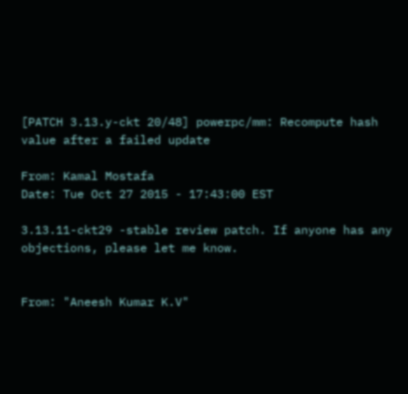[PATCH 3.13.y-ckt 20/48] powerpc/mm: Recompute hash value after a failed update

From: Kamal Mostafa
Date: Tue Oct 27 2015 - 17:43:00 EST

3.13.11-ckt29 -stable review patch. If anyone has any objections, please let me know.


From: "Aneesh Kumar K.V"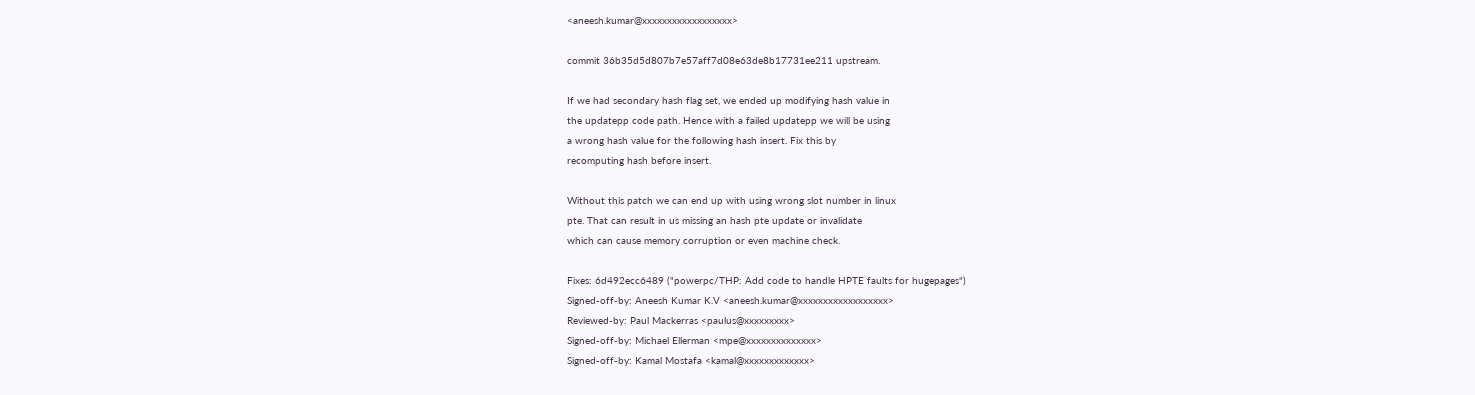<aneesh.kumar@xxxxxxxxxxxxxxxxxx>

commit 36b35d5d807b7e57aff7d08e63de8b17731ee211 upstream.

If we had secondary hash flag set, we ended up modifying hash value in
the updatepp code path. Hence with a failed updatepp we will be using
a wrong hash value for the following hash insert. Fix this by
recomputing hash before insert.

Without this patch we can end up with using wrong slot number in linux
pte. That can result in us missing an hash pte update or invalidate
which can cause memory corruption or even machine check.

Fixes: 6d492ecc6489 ("powerpc/THP: Add code to handle HPTE faults for hugepages")
Signed-off-by: Aneesh Kumar K.V <aneesh.kumar@xxxxxxxxxxxxxxxxxx>
Reviewed-by: Paul Mackerras <paulus@xxxxxxxxx>
Signed-off-by: Michael Ellerman <mpe@xxxxxxxxxxxxxx>
Signed-off-by: Kamal Mostafa <kamal@xxxxxxxxxxxxx>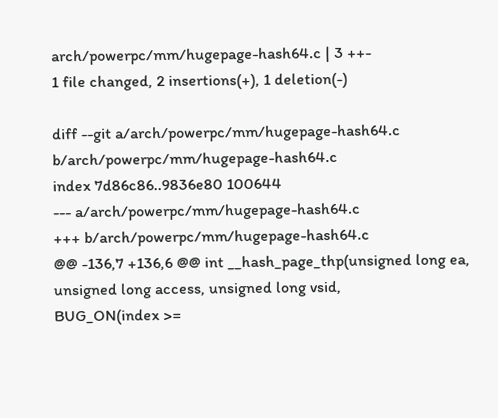arch/powerpc/mm/hugepage-hash64.c | 3 ++-
1 file changed, 2 insertions(+), 1 deletion(-)

diff --git a/arch/powerpc/mm/hugepage-hash64.c b/arch/powerpc/mm/hugepage-hash64.c
index 7d86c86..9836e80 100644
--- a/arch/powerpc/mm/hugepage-hash64.c
+++ b/arch/powerpc/mm/hugepage-hash64.c
@@ -136,7 +136,6 @@ int __hash_page_thp(unsigned long ea, unsigned long access, unsigned long vsid,
BUG_ON(index >=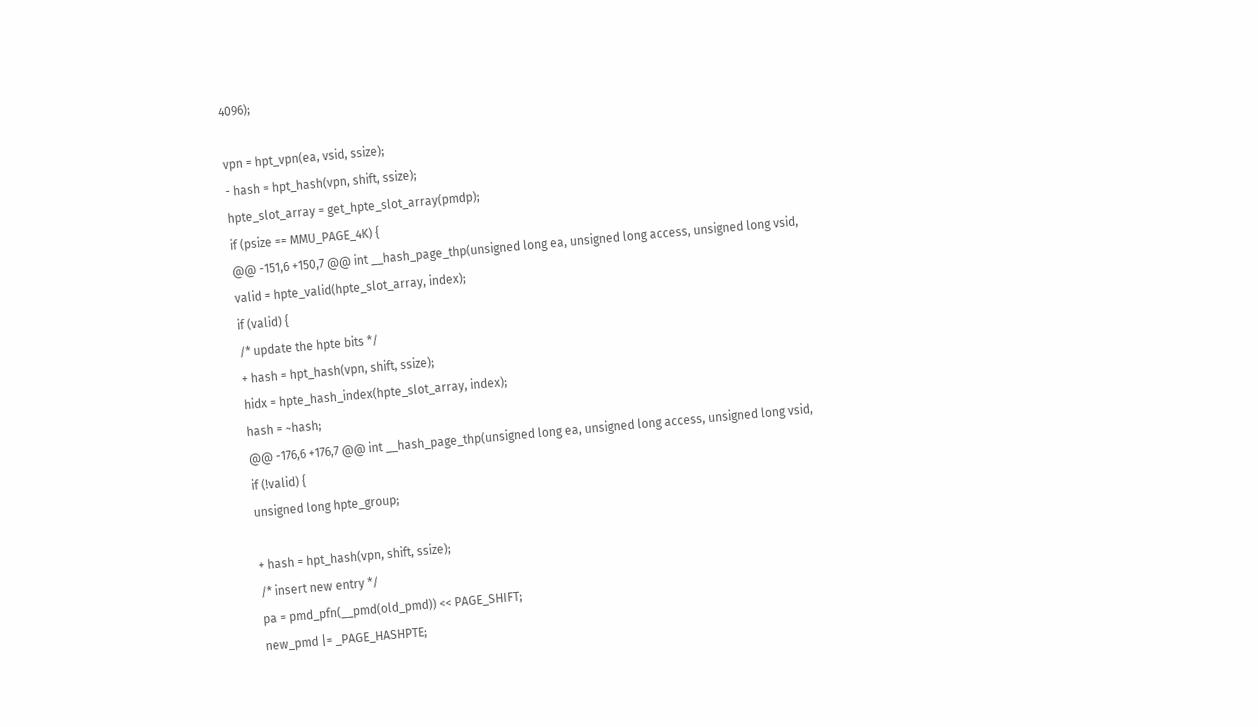4096);

vpn = hpt_vpn(ea, vsid, ssize);
- hash = hpt_hash(vpn, shift, ssize);
hpte_slot_array = get_hpte_slot_array(pmdp);
if (psize == MMU_PAGE_4K) {
@@ -151,6 +150,7 @@ int __hash_page_thp(unsigned long ea, unsigned long access, unsigned long vsid,
valid = hpte_valid(hpte_slot_array, index);
if (valid) {
/* update the hpte bits */
+ hash = hpt_hash(vpn, shift, ssize);
hidx = hpte_hash_index(hpte_slot_array, index);
hash = ~hash;
@@ -176,6 +176,7 @@ int __hash_page_thp(unsigned long ea, unsigned long access, unsigned long vsid,
if (!valid) {
unsigned long hpte_group;

+ hash = hpt_hash(vpn, shift, ssize);
/* insert new entry */
pa = pmd_pfn(__pmd(old_pmd)) << PAGE_SHIFT;
new_pmd |= _PAGE_HASHPTE;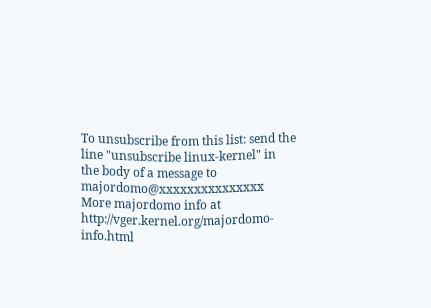To unsubscribe from this list: send the line "unsubscribe linux-kernel" in
the body of a message to majordomo@xxxxxxxxxxxxxxx
More majordomo info at http://vger.kernel.org/majordomo-info.html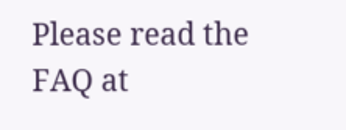Please read the FAQ at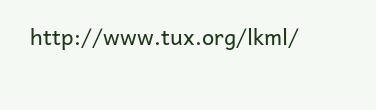http://www.tux.org/lkml/